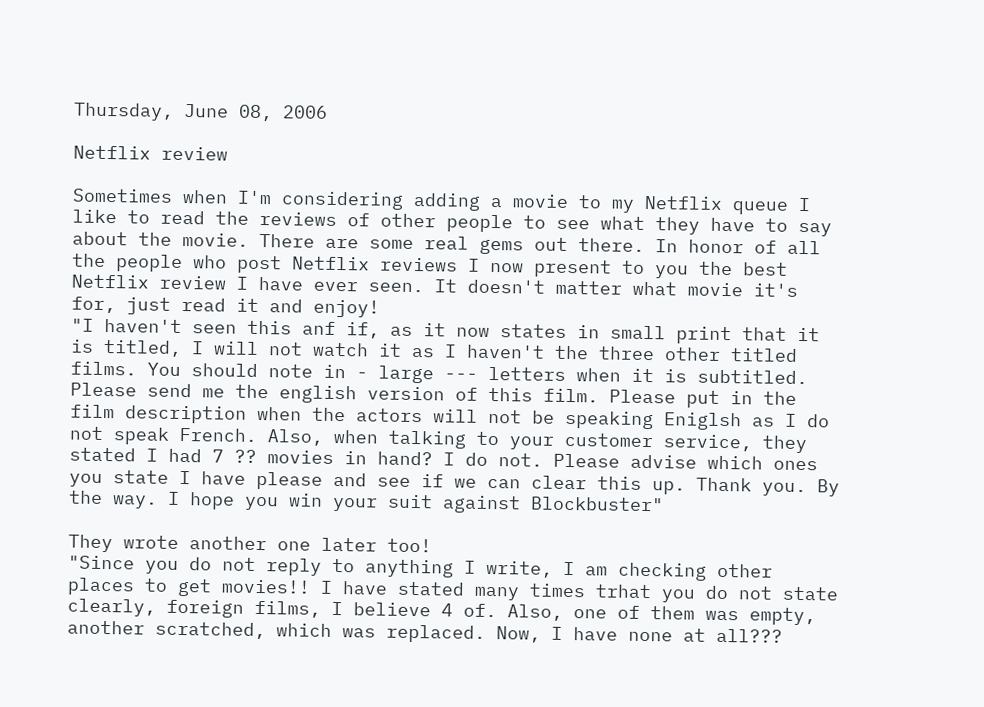Thursday, June 08, 2006

Netflix review

Sometimes when I'm considering adding a movie to my Netflix queue I like to read the reviews of other people to see what they have to say about the movie. There are some real gems out there. In honor of all the people who post Netflix reviews I now present to you the best Netflix review I have ever seen. It doesn't matter what movie it's for, just read it and enjoy!
"I haven't seen this anf if, as it now states in small print that it is titled, I will not watch it as I haven't the three other titled films. You should note in - large --- letters when it is subtitled. Please send me the english version of this film. Please put in the film description when the actors will not be speaking Eniglsh as I do not speak French. Also, when talking to your customer service, they stated I had 7 ?? movies in hand? I do not. Please advise which ones you state I have please and see if we can clear this up. Thank you. By the way. I hope you win your suit against Blockbuster"

They wrote another one later too!
"Since you do not reply to anything I write, I am checking other places to get movies!! I have stated many times trhat you do not state clearly, foreign films, I believe 4 of. Also, one of them was empty, another scratched, which was replaced. Now, I have none at all???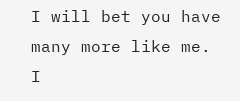I will bet you have many more like me. I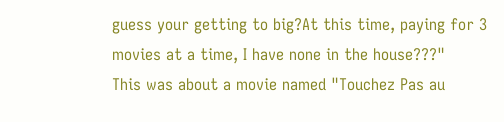guess your getting to big?At this time, paying for 3 movies at a time, I have none in the house???"
This was about a movie named "Touchez Pas au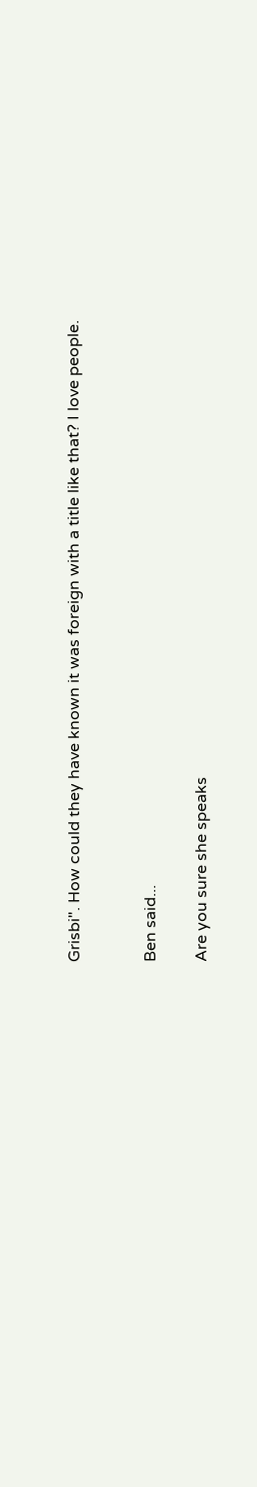Grisbi". How could they have known it was foreign with a title like that? I love people.


Ben said...

Are you sure she speaks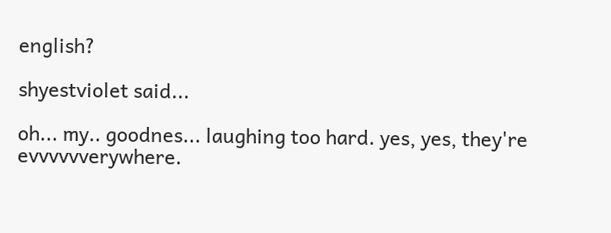english?

shyestviolet said...

oh... my.. goodnes... laughing too hard. yes, yes, they're evvvvvverywhere.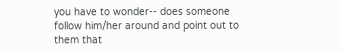you have to wonder-- does someone follow him/her around and point out to them that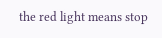the red light means stop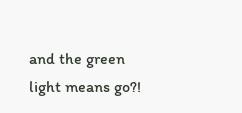and the green light means go?!